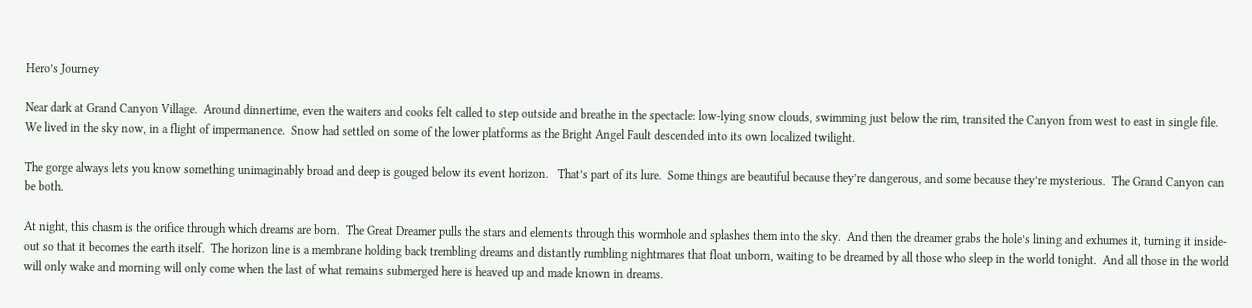Hero’s Journey

Near dark at Grand Canyon Village.  Around dinnertime, even the waiters and cooks felt called to step outside and breathe in the spectacle: low-lying snow clouds, swimming just below the rim, transited the Canyon from west to east in single file.  We lived in the sky now, in a flight of impermanence.  Snow had settled on some of the lower platforms as the Bright Angel Fault descended into its own localized twilight.

The gorge always lets you know something unimaginably broad and deep is gouged below its event horizon.   That’s part of its lure.  Some things are beautiful because they’re dangerous, and some because they’re mysterious.  The Grand Canyon can be both.

At night, this chasm is the orifice through which dreams are born.  The Great Dreamer pulls the stars and elements through this wormhole and splashes them into the sky.  And then the dreamer grabs the hole’s lining and exhumes it, turning it inside-out so that it becomes the earth itself.  The horizon line is a membrane holding back trembling dreams and distantly rumbling nightmares that float unborn, waiting to be dreamed by all those who sleep in the world tonight.  And all those in the world will only wake and morning will only come when the last of what remains submerged here is heaved up and made known in dreams.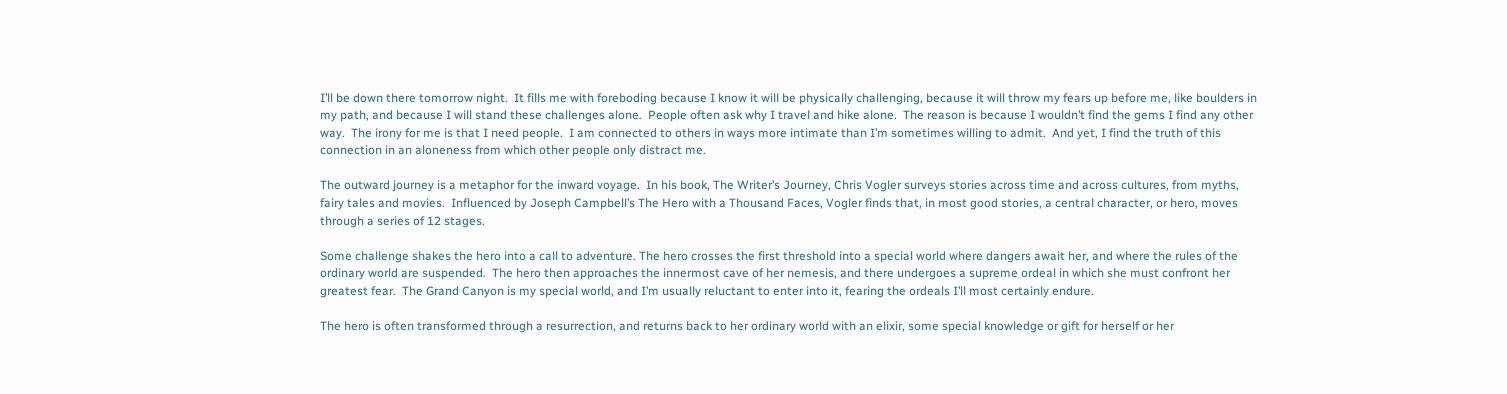I’ll be down there tomorrow night.  It fills me with foreboding because I know it will be physically challenging, because it will throw my fears up before me, like boulders in my path, and because I will stand these challenges alone.  People often ask why I travel and hike alone.  The reason is because I wouldn’t find the gems I find any other way.  The irony for me is that I need people.  I am connected to others in ways more intimate than I’m sometimes willing to admit.  And yet, I find the truth of this connection in an aloneness from which other people only distract me.

The outward journey is a metaphor for the inward voyage.  In his book, The Writer’s Journey, Chris Vogler surveys stories across time and across cultures, from myths, fairy tales and movies.  Influenced by Joseph Campbell’s The Hero with a Thousand Faces, Vogler finds that, in most good stories, a central character, or hero, moves through a series of 12 stages.

Some challenge shakes the hero into a call to adventure. The hero crosses the first threshold into a special world where dangers await her, and where the rules of the ordinary world are suspended.  The hero then approaches the innermost cave of her nemesis, and there undergoes a supreme ordeal in which she must confront her greatest fear.  The Grand Canyon is my special world, and I’m usually reluctant to enter into it, fearing the ordeals I’ll most certainly endure.

The hero is often transformed through a resurrection, and returns back to her ordinary world with an elixir, some special knowledge or gift for herself or her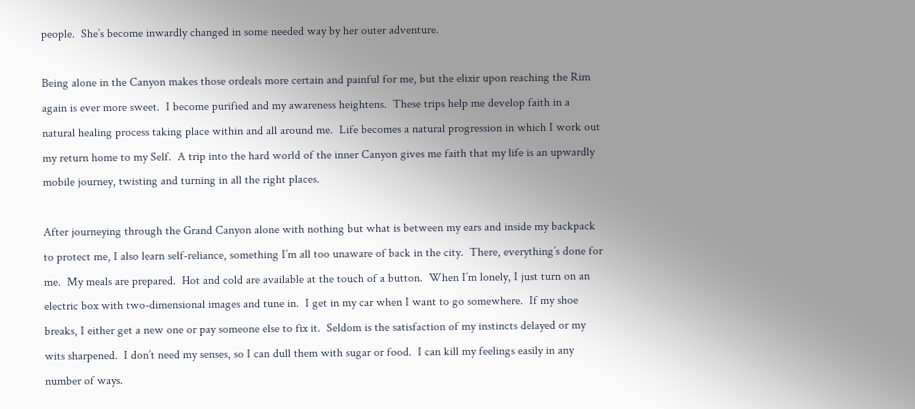people.  She’s become inwardly changed in some needed way by her outer adventure.

Being alone in the Canyon makes those ordeals more certain and painful for me, but the elixir upon reaching the Rim again is ever more sweet.  I become purified and my awareness heightens.  These trips help me develop faith in a natural healing process taking place within and all around me.  Life becomes a natural progression in which I work out my return home to my Self.  A trip into the hard world of the inner Canyon gives me faith that my life is an upwardly mobile journey, twisting and turning in all the right places.

After journeying through the Grand Canyon alone with nothing but what is between my ears and inside my backpack to protect me, I also learn self-reliance, something I’m all too unaware of back in the city.  There, everything’s done for me.  My meals are prepared.  Hot and cold are available at the touch of a button.  When I’m lonely, I just turn on an electric box with two-dimensional images and tune in.  I get in my car when I want to go somewhere.  If my shoe breaks, I either get a new one or pay someone else to fix it.  Seldom is the satisfaction of my instincts delayed or my wits sharpened.  I don’t need my senses, so I can dull them with sugar or food.  I can kill my feelings easily in any number of ways.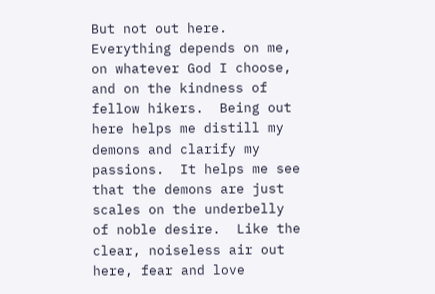But not out here.  Everything depends on me, on whatever God I choose, and on the kindness of fellow hikers.  Being out here helps me distill my demons and clarify my passions.  It helps me see that the demons are just scales on the underbelly of noble desire.  Like the clear, noiseless air out here, fear and love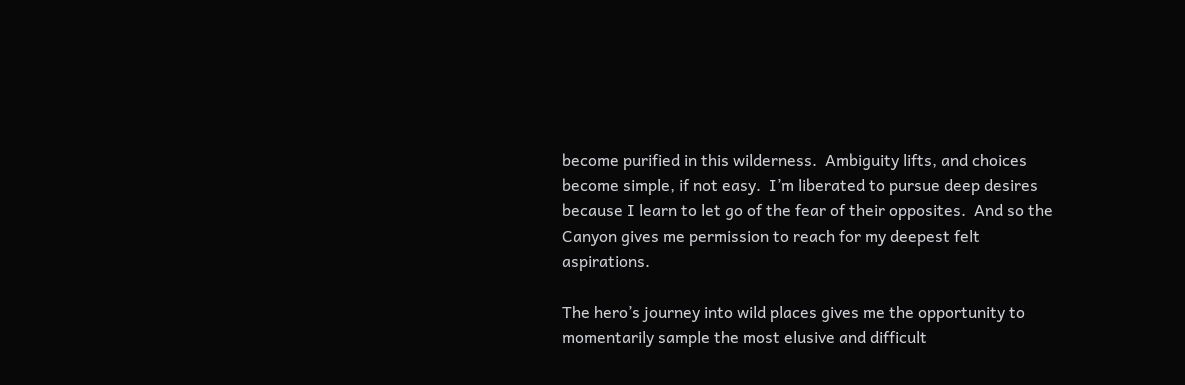become purified in this wilderness.  Ambiguity lifts, and choices become simple, if not easy.  I’m liberated to pursue deep desires because I learn to let go of the fear of their opposites.  And so the Canyon gives me permission to reach for my deepest felt aspirations.

The hero’s journey into wild places gives me the opportunity to momentarily sample the most elusive and difficult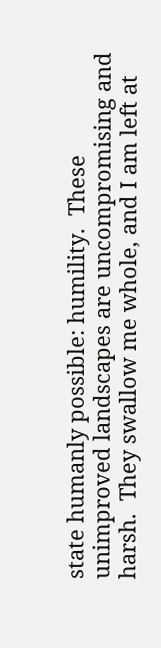state humanly possible: humility.  These unimproved landscapes are uncompromising and harsh.  They swallow me whole, and I am left at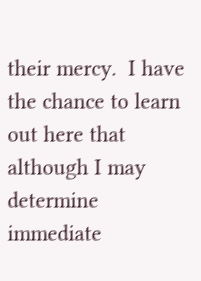their mercy.  I have the chance to learn out here that although I may determine immediate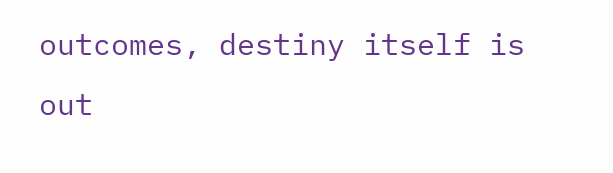outcomes, destiny itself is out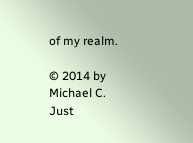of my realm.

© 2014 by Michael C. Just